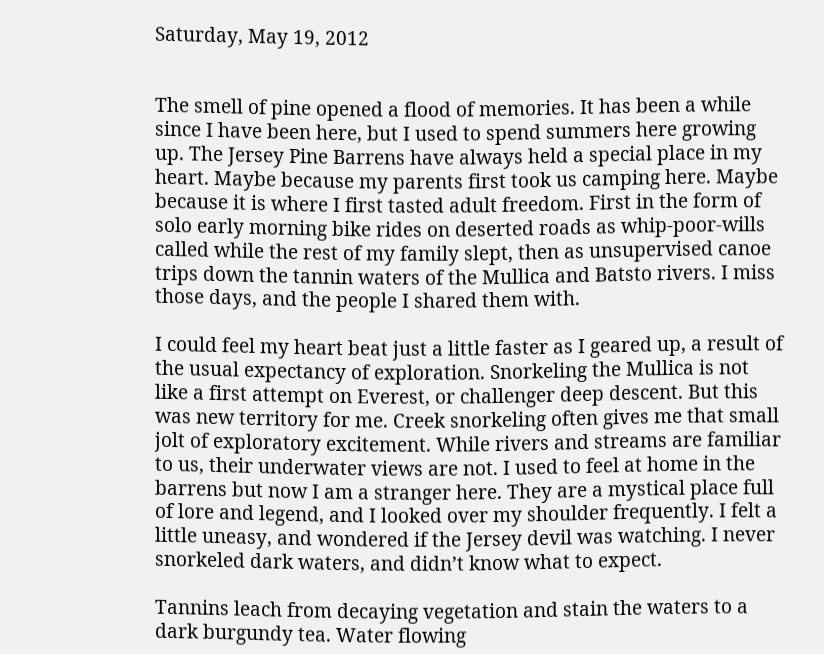Saturday, May 19, 2012


The smell of pine opened a flood of memories. It has been a while since I have been here, but I used to spend summers here growing up. The Jersey Pine Barrens have always held a special place in my heart. Maybe because my parents first took us camping here. Maybe because it is where I first tasted adult freedom. First in the form of solo early morning bike rides on deserted roads as whip-poor-wills called while the rest of my family slept, then as unsupervised canoe trips down the tannin waters of the Mullica and Batsto rivers. I miss those days, and the people I shared them with.

I could feel my heart beat just a little faster as I geared up, a result of the usual expectancy of exploration. Snorkeling the Mullica is not like a first attempt on Everest, or challenger deep descent. But this was new territory for me. Creek snorkeling often gives me that small jolt of exploratory excitement. While rivers and streams are familiar to us, their underwater views are not. I used to feel at home in the barrens but now I am a stranger here. They are a mystical place full of lore and legend, and I looked over my shoulder frequently. I felt a little uneasy, and wondered if the Jersey devil was watching. I never snorkeled dark waters, and didn’t know what to expect.

Tannins leach from decaying vegetation and stain the waters to a dark burgundy tea. Water flowing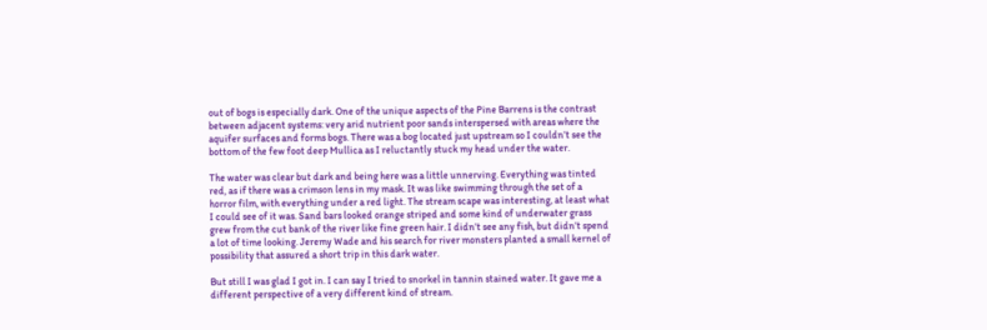out of bogs is especially dark. One of the unique aspects of the Pine Barrens is the contrast between adjacent systems: very arid nutrient poor sands interspersed with areas where the aquifer surfaces and forms bogs. There was a bog located just upstream so I couldn’t see the bottom of the few foot deep Mullica as I reluctantly stuck my head under the water.

The water was clear but dark and being here was a little unnerving. Everything was tinted red, as if there was a crimson lens in my mask. It was like swimming through the set of a horror film, with everything under a red light. The stream scape was interesting, at least what I could see of it was. Sand bars looked orange striped and some kind of underwater grass grew from the cut bank of the river like fine green hair. I didn’t see any fish, but didn’t spend a lot of time looking. Jeremy Wade and his search for river monsters planted a small kernel of possibility that assured a short trip in this dark water.

But still I was glad I got in. I can say I tried to snorkel in tannin stained water. It gave me a different perspective of a very different kind of stream.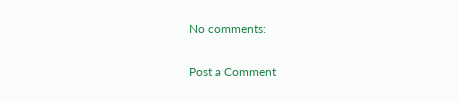No comments:

Post a Comment